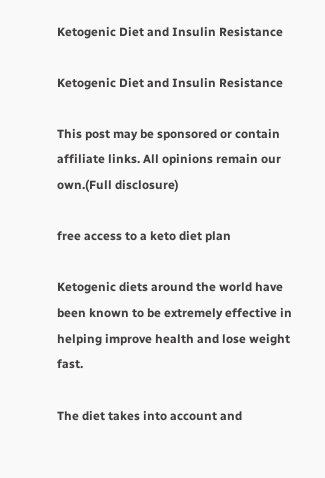Ketogenic Diet and Insulin Resistance

Ketogenic Diet and Insulin Resistance

This post may be sponsored or contain affiliate links. All opinions remain our own.(Full disclosure)

free access to a keto diet plan

Ketogenic diets around the world have been known to be extremely effective in helping improve health and lose weight fast.

The diet takes into account and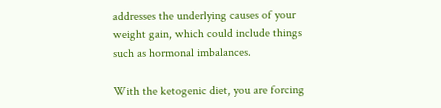addresses the underlying causes of your weight gain, which could include things such as hormonal imbalances.

With the ketogenic diet, you are forcing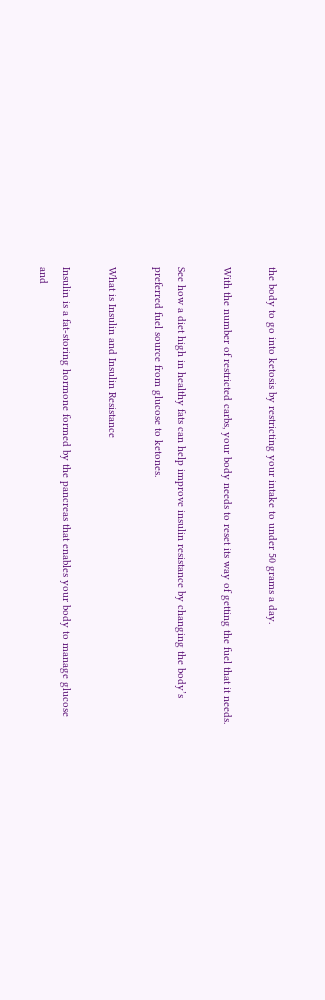the body to go into ketosis by restricting your intake to under 50 grams a day.

With the number of restricted carbs, your body needs to reset its way of getting the fuel that it needs.

See how a diet high in healthy fats can help improve insulin resistance by changing the body’s preferred fuel source from glucose to ketones.

What is Insulin and Insulin Resistance

Insulin is a fat-storing hormone formed by the pancreas that enables your body to manage glucose and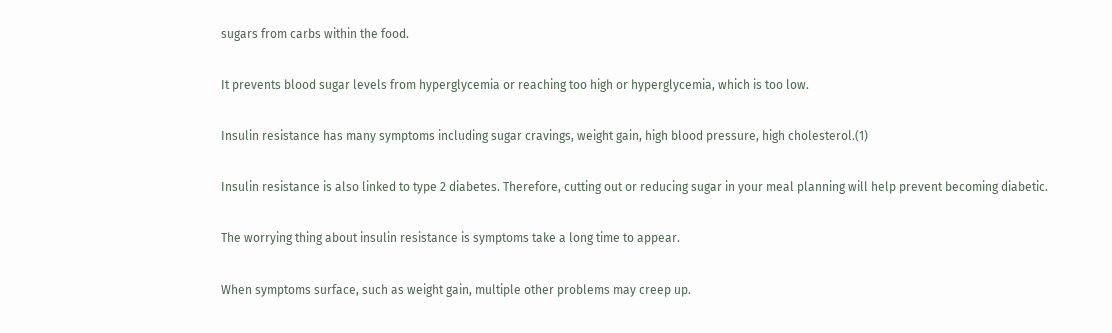sugars from carbs within the food.

It prevents blood sugar levels from hyperglycemia or reaching too high or hyperglycemia, which is too low.

Insulin resistance has many symptoms including sugar cravings, weight gain, high blood pressure, high cholesterol.(1)

Insulin resistance is also linked to type 2 diabetes. Therefore, cutting out or reducing sugar in your meal planning will help prevent becoming diabetic.

The worrying thing about insulin resistance is symptoms take a long time to appear.

When symptoms surface, such as weight gain, multiple other problems may creep up.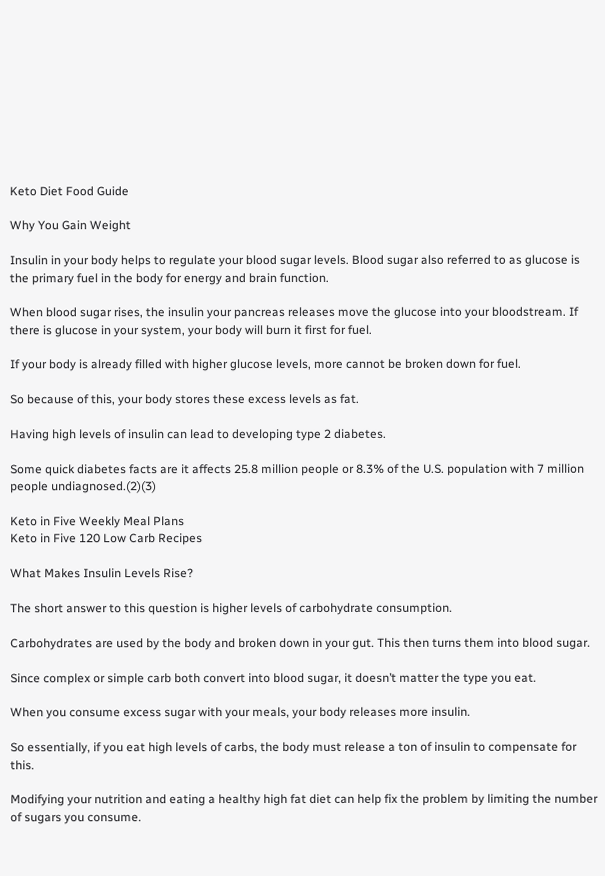Keto Diet Food Guide

Why You Gain Weight

Insulin in your body helps to regulate your blood sugar levels. Blood sugar also referred to as glucose is the primary fuel in the body for energy and brain function.

When blood sugar rises, the insulin your pancreas releases move the glucose into your bloodstream. If there is glucose in your system, your body will burn it first for fuel.

If your body is already filled with higher glucose levels, more cannot be broken down for fuel.

So because of this, your body stores these excess levels as fat.

Having high levels of insulin can lead to developing type 2 diabetes.

Some quick diabetes facts are it affects 25.8 million people or 8.3% of the U.S. population with 7 million people undiagnosed.(2)(3)

Keto in Five Weekly Meal Plans
Keto in Five 120 Low Carb Recipes

What Makes Insulin Levels Rise?

The short answer to this question is higher levels of carbohydrate consumption.

Carbohydrates are used by the body and broken down in your gut. This then turns them into blood sugar.

Since complex or simple carb both convert into blood sugar, it doesn’t matter the type you eat.

When you consume excess sugar with your meals, your body releases more insulin.

So essentially, if you eat high levels of carbs, the body must release a ton of insulin to compensate for this.

Modifying your nutrition and eating a healthy high fat diet can help fix the problem by limiting the number of sugars you consume.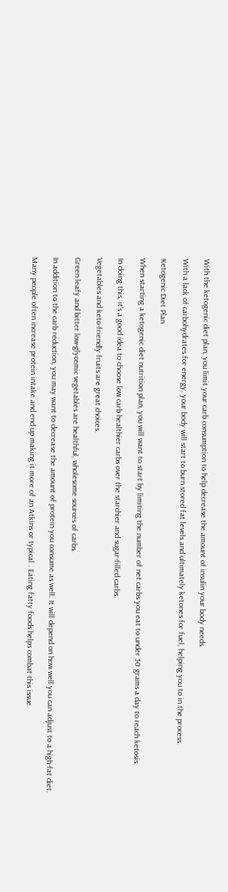With the ketogenic diet plan, you limit your carb consumption to help decrease the amount of insulin your body needs.

With a lack of carbohydrates for energy, your body will start to burn stored fat levels and ultimately ketones for fuel, helping you to in the process.

Ketogenic Diet Plan

When starting a ketogenic diet nutrition plan, you will want to start by limiting the number of net carbs you eat to under 50 grams a day to reach ketosis.

In doing this, it’s a good idea to choose low carb healthier carbs over the starchier and sugar-filled carbs.

Vegetables and keto-friendly fruits are great choices.

Green leafy and bitter low-glycemic vegetables are healthful, wholesome sources of carbs.

In addition to the carb reduction, you may want to decrease the amount of protein you consume as well. It will depend on how well you can adjust to a high-fat diet.

Many people often increase protein intake and end up making it more of an Atkins or typical . Eating fatty foods helps combat this issue.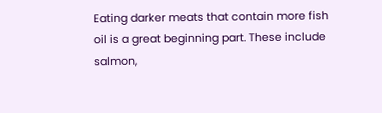Eating darker meats that contain more fish oil is a great beginning part. These include salmon,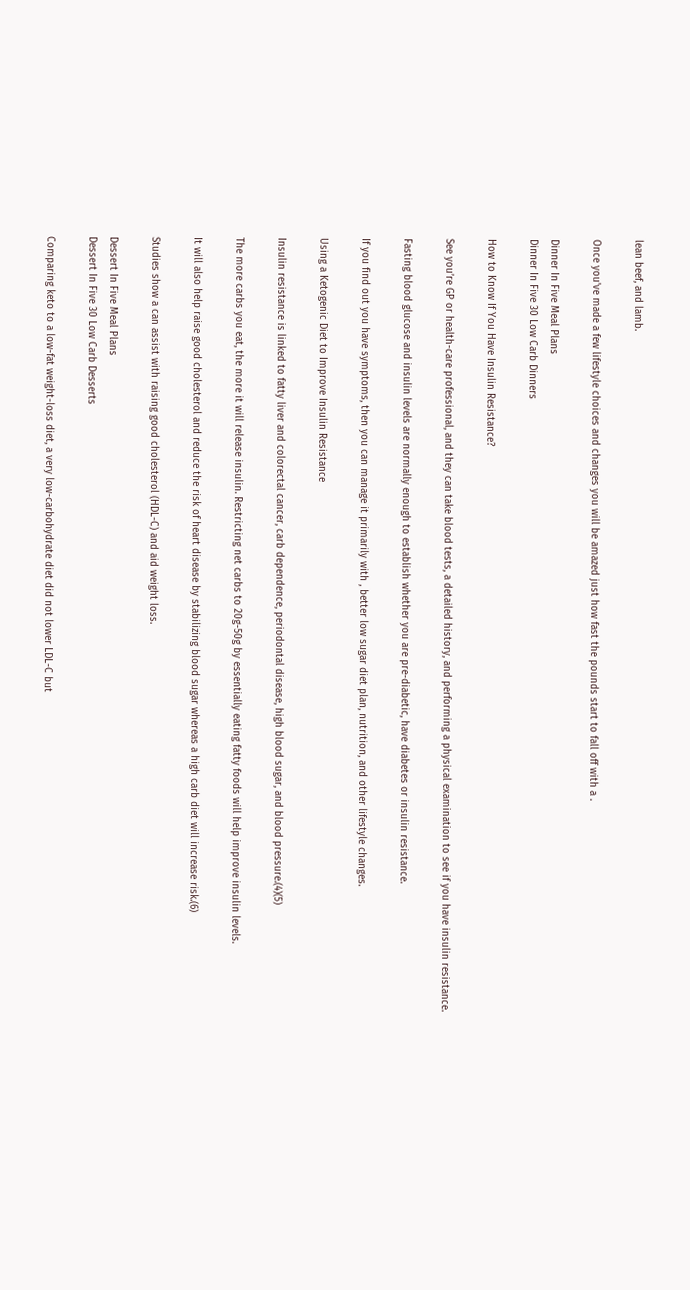lean beef, and lamb.

Once you’ve made a few lifestyle choices and changes you will be amazed just how fast the pounds start to fall off with a .

Dinner In Five Meal Plans
Dinner In Five 30 Low Carb Dinners

How to Know If You Have Insulin Resistance?

See you’re GP or health-care professional, and they can take blood tests, a detailed history, and performing a physical examination to see if you have insulin resistance.

Fasting blood glucose and insulin levels are normally enough to establish whether you are pre-diabetic, have diabetes or insulin resistance.

If you find out you have symptoms, then you can manage it primarily with , better low sugar diet plan, nutrition, and other lifestyle changes.

Using a Ketogenic Diet to Improve Insulin Resistance

Insulin resistance is linked to fatty liver and colorectal cancer, carb dependence, periodontal disease, high blood sugar, and blood pressure.(4)(5)

The more carbs you eat, the more it will release insulin. Restricting net carbs to 20g-50g by essentially eating fatty foods will help improve insulin levels.

It will also help raise good cholesterol and reduce the risk of heart disease by stabilizing blood sugar whereas a high carb diet will increase risk.(6)

Studies show a can assist with raising good cholesterol (HDL-C) and aid weight loss.

Dessert In Five Meal Plans
Dessert In Five 30 Low Carb Desserts

Comparing keto to a low-fat weight-loss diet, a very low-carbohydrate diet did not lower LDL-C but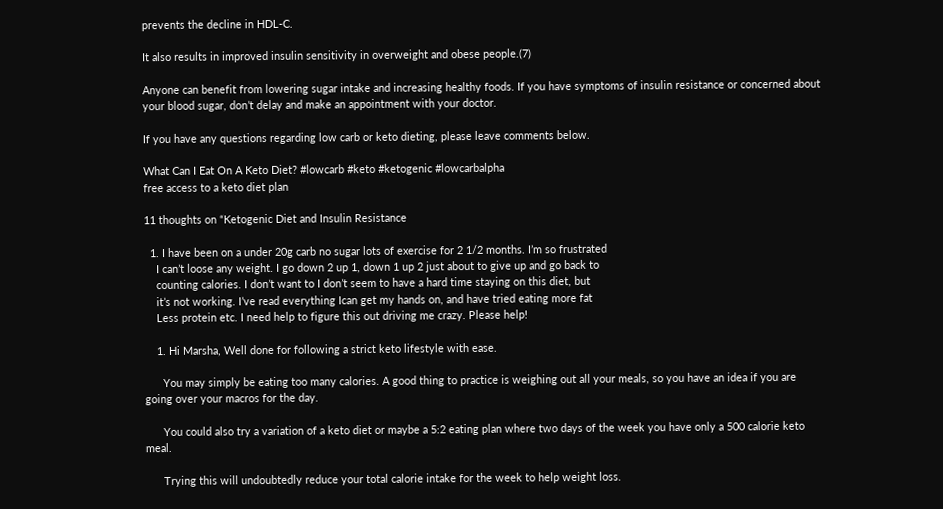prevents the decline in HDL-C.

It also results in improved insulin sensitivity in overweight and obese people.(7)

Anyone can benefit from lowering sugar intake and increasing healthy foods. If you have symptoms of insulin resistance or concerned about your blood sugar, don’t delay and make an appointment with your doctor.

If you have any questions regarding low carb or keto dieting, please leave comments below.

What Can I Eat On A Keto Diet? #lowcarb #keto #ketogenic #lowcarbalpha
free access to a keto diet plan

11 thoughts on “Ketogenic Diet and Insulin Resistance

  1. I have been on a under 20g carb no sugar lots of exercise for 2 1/2 months. I’m so frustrated
    I can’t loose any weight. I go down 2 up 1, down 1 up 2 just about to give up and go back to
    counting calories. I don’t want to I don’t seem to have a hard time staying on this diet, but
    it’s not working. I’ve read everything Ican get my hands on, and have tried eating more fat
    Less protein etc. I need help to figure this out driving me crazy. Please help!

    1. Hi Marsha, Well done for following a strict keto lifestyle with ease.

      You may simply be eating too many calories. A good thing to practice is weighing out all your meals, so you have an idea if you are going over your macros for the day.

      You could also try a variation of a keto diet or maybe a 5:2 eating plan where two days of the week you have only a 500 calorie keto meal.

      Trying this will undoubtedly reduce your total calorie intake for the week to help weight loss.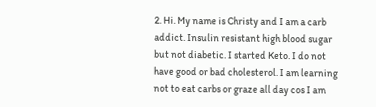2. Hi. My name is Christy and I am a carb addict. Insulin resistant high blood sugar but not diabetic. I started Keto. I do not have good or bad cholesterol. I am learning not to eat carbs or graze all day cos I am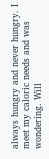always hungry and never hungry. I meet my caloric needs and was wondering. Will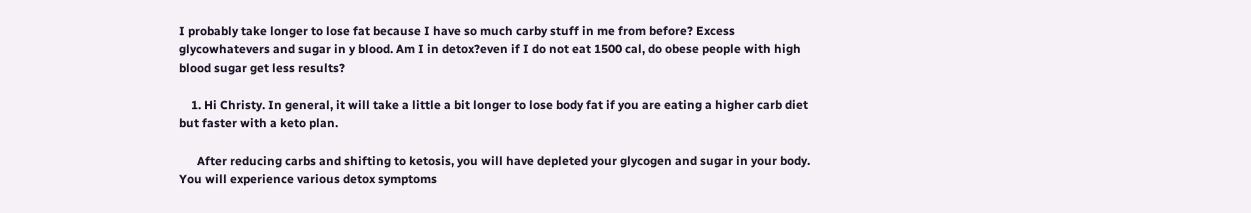I probably take longer to lose fat because I have so much carby stuff in me from before? Excess glycowhatevers and sugar in y blood. Am I in detox?even if I do not eat 1500 cal, do obese people with high blood sugar get less results?

    1. Hi Christy. In general, it will take a little a bit longer to lose body fat if you are eating a higher carb diet but faster with a keto plan.

      After reducing carbs and shifting to ketosis, you will have depleted your glycogen and sugar in your body. You will experience various detox symptoms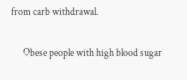from carb withdrawal.

      Obese people with high blood sugar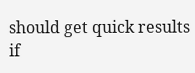should get quick results if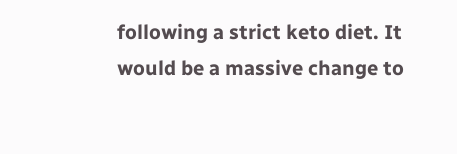following a strict keto diet. It would be a massive change to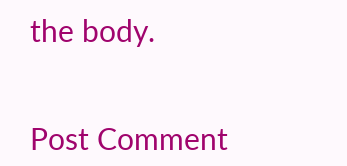the body.


Post Comment